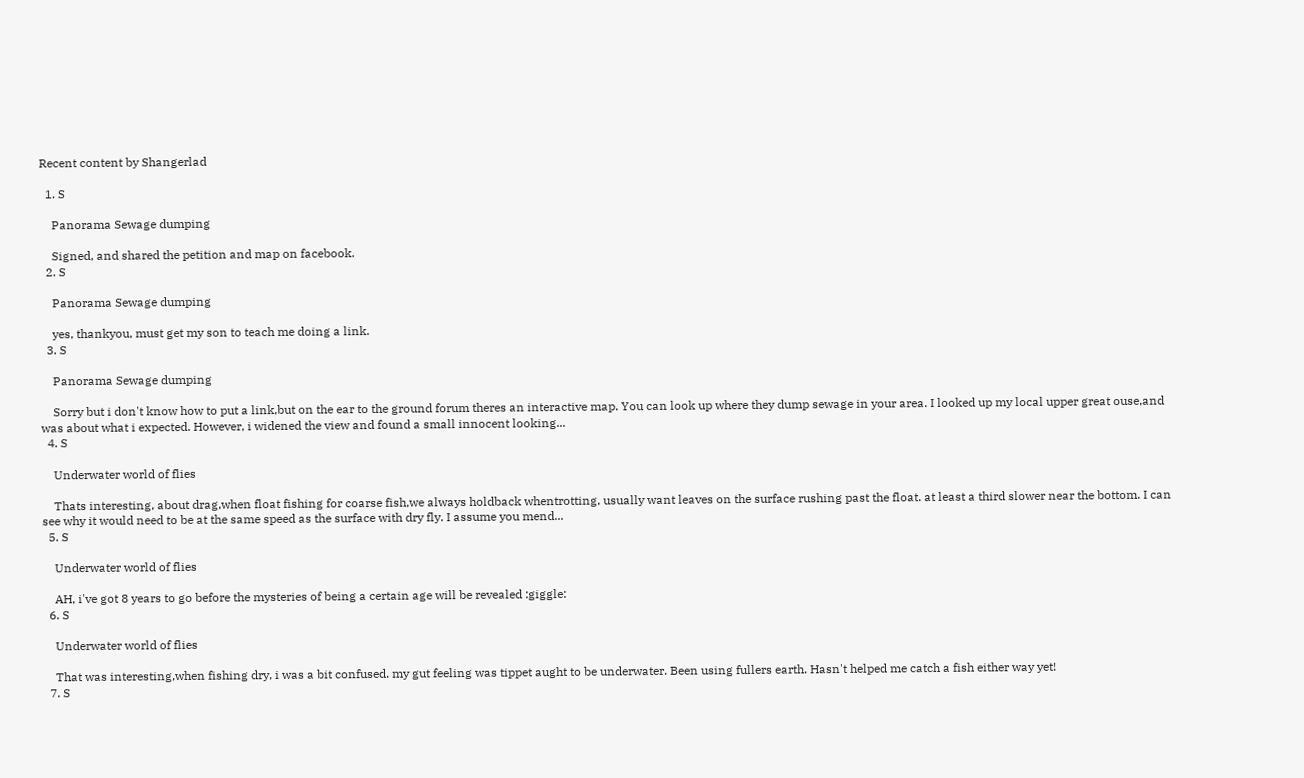Recent content by Shangerlad

  1. S

    Panorama Sewage dumping

    Signed, and shared the petition and map on facebook.
  2. S

    Panorama Sewage dumping

    yes, thankyou, must get my son to teach me doing a link.
  3. S

    Panorama Sewage dumping

    Sorry but i don't know how to put a link,but on the ear to the ground forum theres an interactive map. You can look up where they dump sewage in your area. I looked up my local upper great ouse,and was about what i expected. However, i widened the view and found a small innocent looking...
  4. S

    Underwater world of flies

    Thats interesting, about drag,when float fishing for coarse fish,we always holdback whentrotting, usually want leaves on the surface rushing past the float. at least a third slower near the bottom. I can see why it would need to be at the same speed as the surface with dry fly. I assume you mend...
  5. S

    Underwater world of flies

    AH, i've got 8 years to go before the mysteries of being a certain age will be revealed :giggle:
  6. S

    Underwater world of flies

    That was interesting,when fishing dry, i was a bit confused. my gut feeling was tippet aught to be underwater. Been using fullers earth. Hasn't helped me catch a fish either way yet!
  7. S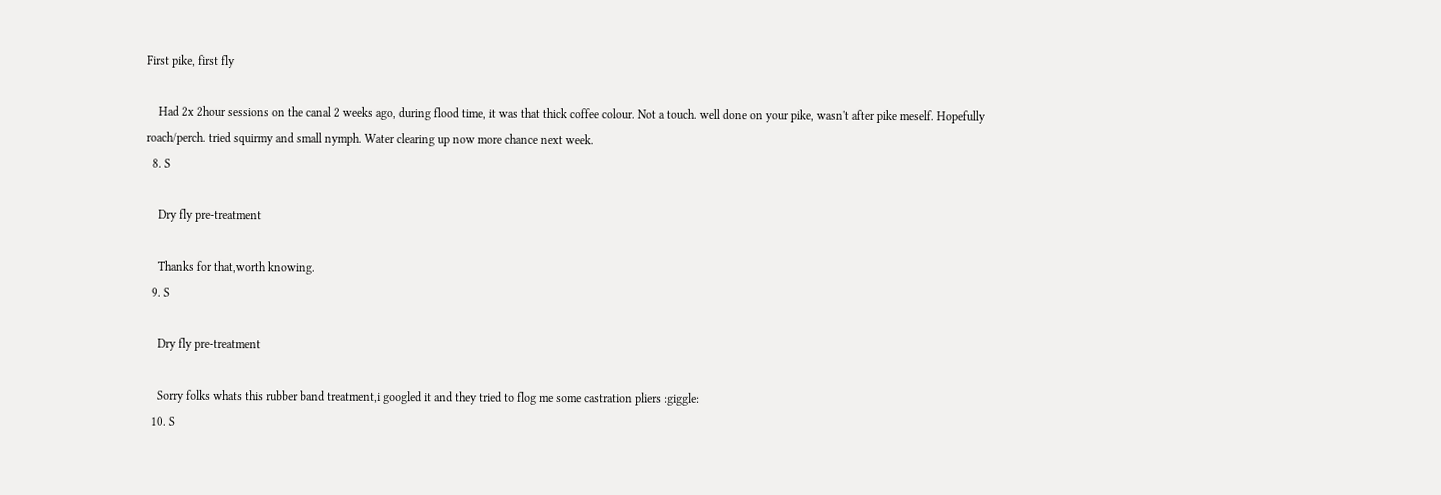First pike, first fly

    Had 2x 2hour sessions on the canal 2 weeks ago, during flood time, it was that thick coffee colour. Not a touch. well done on your pike, wasn't after pike meself. Hopefully roach/perch. tried squirmy and small nymph. Water clearing up now more chance next week.
  8. S

    Dry fly pre-treatment

    Thanks for that,worth knowing.
  9. S

    Dry fly pre-treatment

    Sorry folks whats this rubber band treatment,i googled it and they tried to flog me some castration pliers :giggle:
  10. S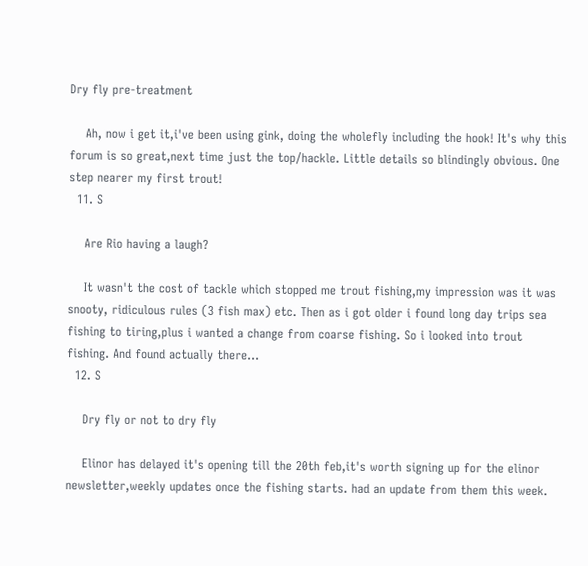Dry fly pre-treatment

    Ah, now i get it,i've been using gink, doing the wholefly including the hook! It's why this forum is so great,next time just the top/hackle. Little details so blindingly obvious. One step nearer my first trout!
  11. S

    Are Rio having a laugh?

    It wasn't the cost of tackle which stopped me trout fishing,my impression was it was snooty, ridiculous rules (3 fish max) etc. Then as i got older i found long day trips sea fishing to tiring,plus i wanted a change from coarse fishing. So i looked into trout fishing. And found actually there...
  12. S

    Dry fly or not to dry fly

    Elinor has delayed it's opening till the 20th feb,it's worth signing up for the elinor newsletter,weekly updates once the fishing starts. had an update from them this week.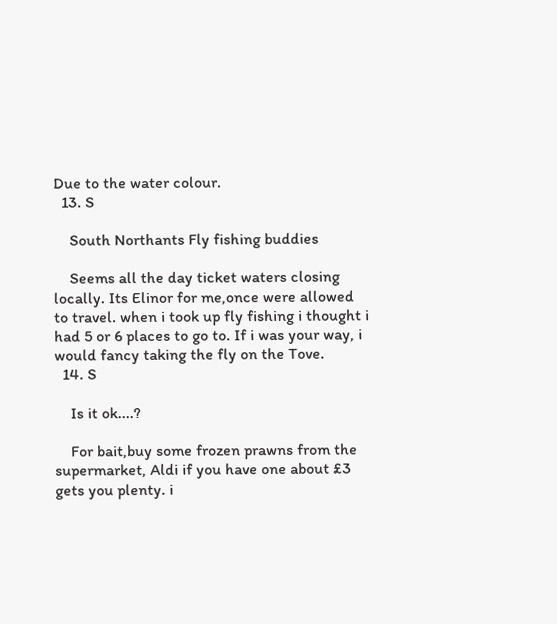Due to the water colour.
  13. S

    South Northants Fly fishing buddies

    Seems all the day ticket waters closing locally. Its Elinor for me,once were allowed to travel. when i took up fly fishing i thought i had 5 or 6 places to go to. If i was your way, i would fancy taking the fly on the Tove.
  14. S

    Is it ok....?

    For bait,buy some frozen prawns from the supermarket, Aldi if you have one about £3 gets you plenty. i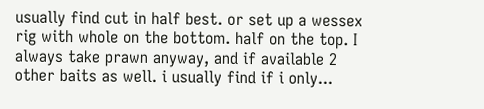usually find cut in half best. or set up a wessex rig with whole on the bottom. half on the top. I always take prawn anyway, and if available 2 other baits as well. i usually find if i only...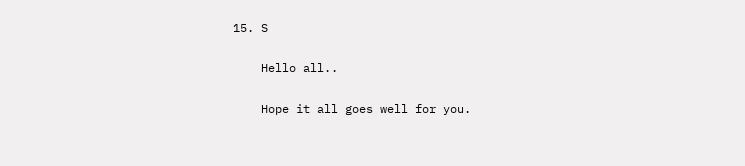15. S

    Hello all..

    Hope it all goes well for you.